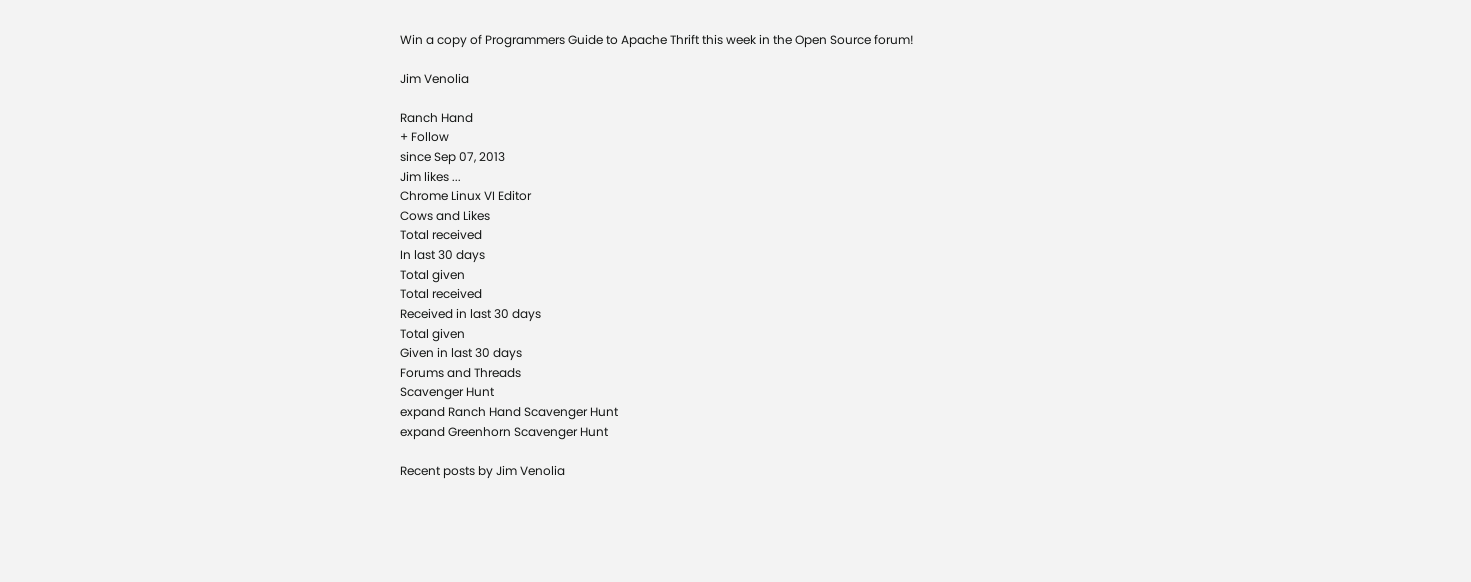Win a copy of Programmers Guide to Apache Thrift this week in the Open Source forum!

Jim Venolia

Ranch Hand
+ Follow
since Sep 07, 2013
Jim likes ...
Chrome Linux VI Editor
Cows and Likes
Total received
In last 30 days
Total given
Total received
Received in last 30 days
Total given
Given in last 30 days
Forums and Threads
Scavenger Hunt
expand Ranch Hand Scavenger Hunt
expand Greenhorn Scavenger Hunt

Recent posts by Jim Venolia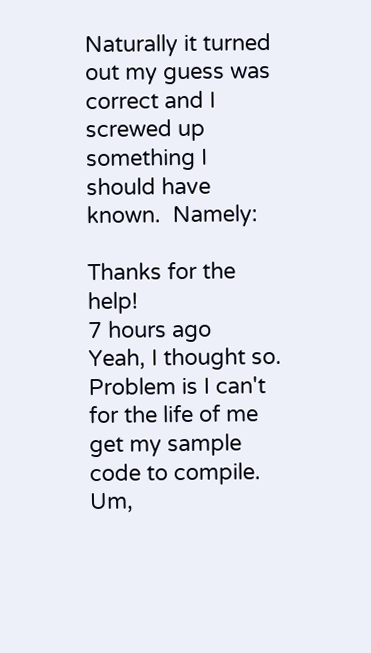Naturally it turned out my guess was correct and I screwed up something I should have known.  Namely:

Thanks for the help!
7 hours ago
Yeah, I thought so.  Problem is I can't for the life of me get my sample code to compile.  Um,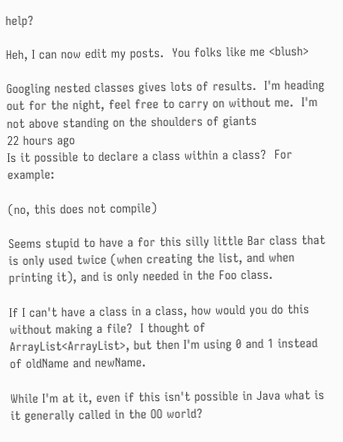help?

Heh, I can now edit my posts.  You folks like me <blush>

Googling nested classes gives lots of results.  I'm heading out for the night, feel free to carry on without me.  I'm not above standing on the shoulders of giants
22 hours ago
Is it possible to declare a class within a class?  For example:

(no, this does not compile)

Seems stupid to have a for this silly little Bar class that is only used twice (when creating the list, and when printing it), and is only needed in the Foo class.

If I can't have a class in a class, how would you do this without making a file?  I thought of ArrayList<ArrayList>, but then I'm using 0 and 1 instead of oldName and newName.

While I'm at it, even if this isn't possible in Java what is it generally called in the OO world?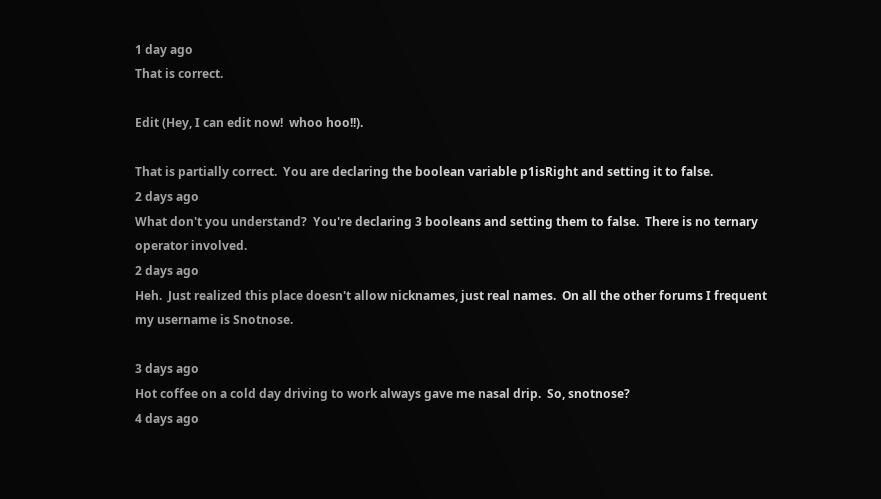1 day ago
That is correct.

Edit (Hey, I can edit now!  whoo hoo!!).

That is partially correct.  You are declaring the boolean variable p1isRight and setting it to false.
2 days ago
What don't you understand?  You're declaring 3 booleans and setting them to false.  There is no ternary operator involved.
2 days ago
Heh.  Just realized this place doesn't allow nicknames, just real names.  On all the other forums I frequent my username is Snotnose.

3 days ago
Hot coffee on a cold day driving to work always gave me nasal drip.  So, snotnose?
4 days ago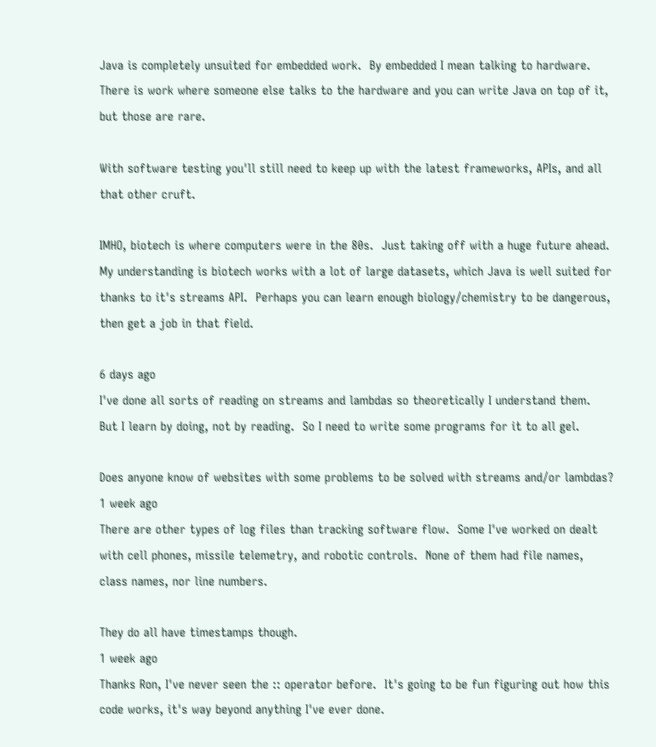Java is completely unsuited for embedded work.  By embedded I mean talking to hardware.  There is work where someone else talks to the hardware and you can write Java on top of it, but those are rare.

With software testing you'll still need to keep up with the latest frameworks, APIs, and all that other cruft.

IMHO, biotech is where computers were in the 80s.  Just taking off with a huge future ahead.  My understanding is biotech works with a lot of large datasets, which Java is well suited for thanks to it's streams API.  Perhaps you can learn enough biology/chemistry to be dangerous, then get a job in that field.

6 days ago
I've done all sorts of reading on streams and lambdas so theoretically I understand them.  But I learn by doing, not by reading.  So I need to write some programs for it to all gel.

Does anyone know of websites with some problems to be solved with streams and/or lambdas?
1 week ago
There are other types of log files than tracking software flow.  Some I've worked on dealt with cell phones, missile telemetry, and robotic controls.  None of them had file names, class names, nor line numbers.

They do all have timestamps though.
1 week ago
Thanks Ron, I've never seen the :: operator before.  It's going to be fun figuring out how this code works, it's way beyond anything I've ever done.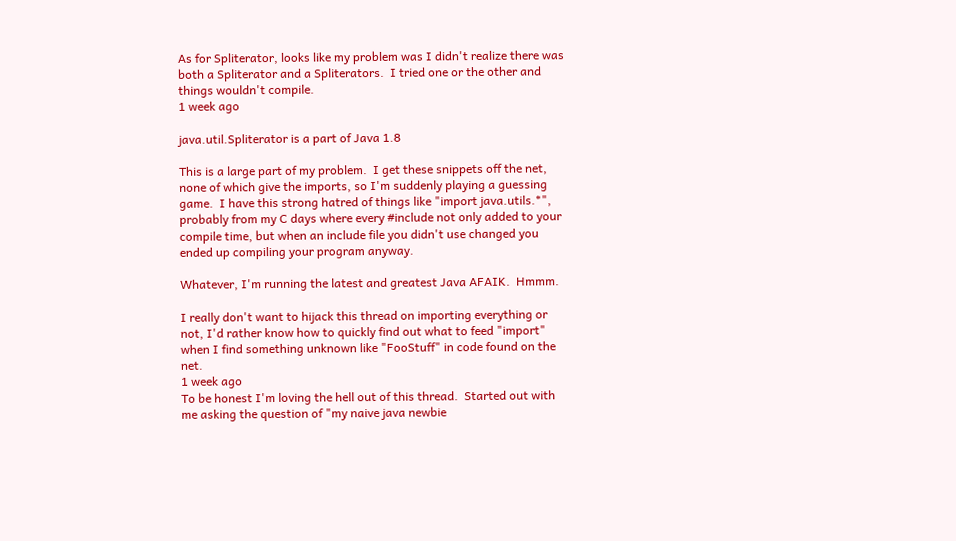As for Spliterator, looks like my problem was I didn't realize there was both a Spliterator and a Spliterators.  I tried one or the other and things wouldn't compile.
1 week ago

java.util.Spliterator is a part of Java 1.8

This is a large part of my problem.  I get these snippets off the net, none of which give the imports, so I'm suddenly playing a guessing game.  I have this strong hatred of things like "import java.utils.*", probably from my C days where every #include not only added to your compile time, but when an include file you didn't use changed you ended up compiling your program anyway.

Whatever, I'm running the latest and greatest Java AFAIK.  Hmmm.

I really don't want to hijack this thread on importing everything or not, I'd rather know how to quickly find out what to feed "import" when I find something unknown like "FooStuff" in code found on the net.
1 week ago
To be honest I'm loving the hell out of this thread.  Started out with me asking the question of "my naive java newbie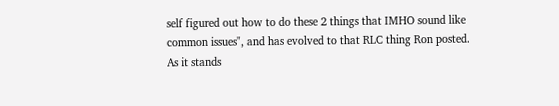self figured out how to do these 2 things that IMHO sound like common issues", and has evolved to that RLC thing Ron posted.  As it stands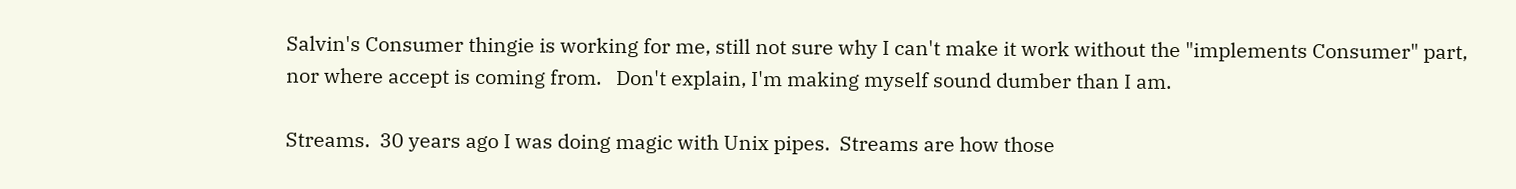Salvin's Consumer thingie is working for me, still not sure why I can't make it work without the "implements Consumer" part, nor where accept is coming from.   Don't explain, I'm making myself sound dumber than I am.

Streams.  30 years ago I was doing magic with Unix pipes.  Streams are how those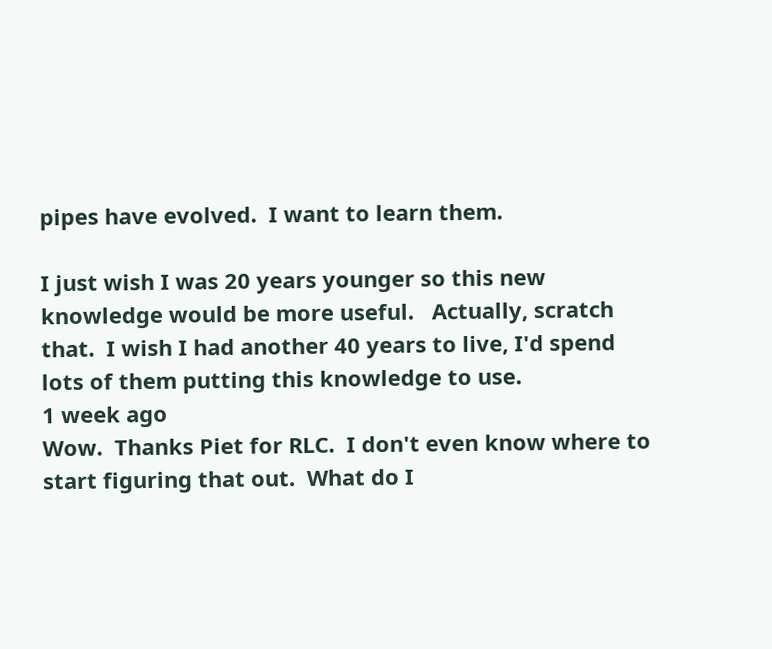pipes have evolved.  I want to learn them.

I just wish I was 20 years younger so this new knowledge would be more useful.   Actually, scratch that.  I wish I had another 40 years to live, I'd spend lots of them putting this knowledge to use.
1 week ago
Wow.  Thanks Piet for RLC.  I don't even know where to start figuring that out.  What do I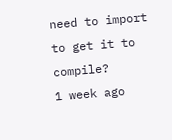need to import to get it to compile?
1 week ago